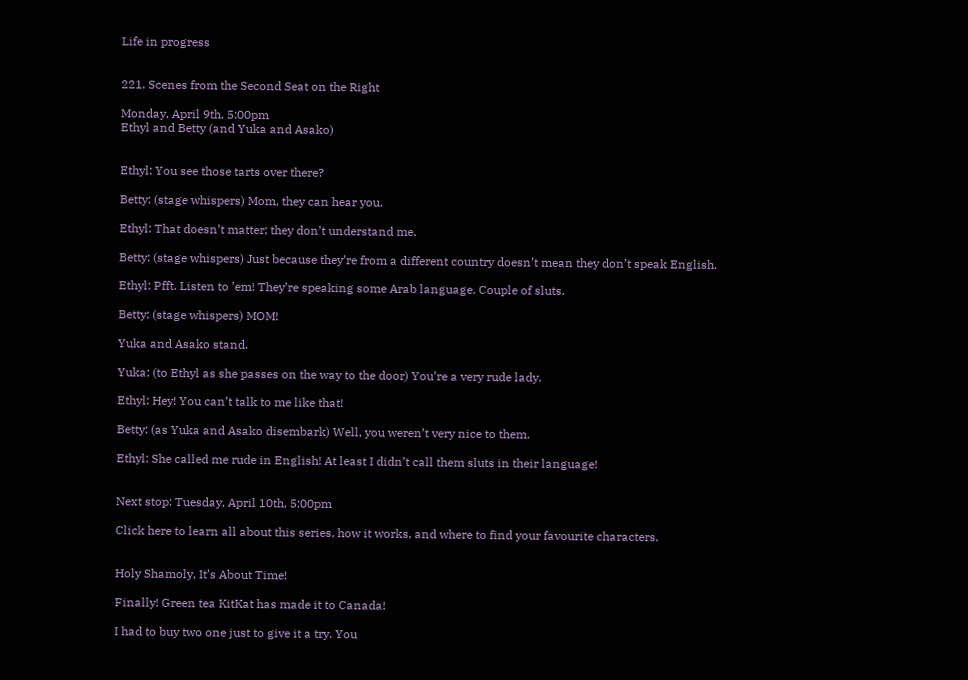Life in progress


221. Scenes from the Second Seat on the Right

Monday, April 9th, 5:00pm
Ethyl and Betty (and Yuka and Asako)


Ethyl: You see those tarts over there?

Betty: (stage whispers) Mom, they can hear you.

Ethyl: That doesn’t matter; they don’t understand me.

Betty: (stage whispers) Just because they’re from a different country doesn’t mean they don’t speak English.

Ethyl: Pfft. Listen to ’em! They’re speaking some Arab language. Couple of sluts.

Betty: (stage whispers) MOM!

Yuka and Asako stand.

Yuka: (to Ethyl as she passes on the way to the door) You’re a very rude lady.

Ethyl: Hey! You can’t talk to me like that!

Betty: (as Yuka and Asako disembark) Well, you weren’t very nice to them.

Ethyl: She called me rude in English! At least I didn’t call them sluts in their language!


Next stop: Tuesday, April 10th, 5:00pm

Click here to learn all about this series, how it works, and where to find your favourite characters.


Holy Shamoly, It’s About Time!

Finally! Green tea KitKat has made it to Canada!

I had to buy two one just to give it a try. You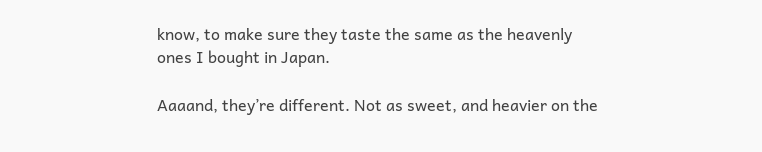know, to make sure they taste the same as the heavenly ones I bought in Japan.

Aaaand, they’re different. Not as sweet, and heavier on the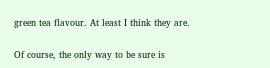green tea flavour. At least I think they are.

Of course, the only way to be sure is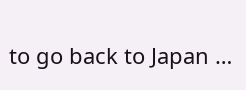to go back to Japan …